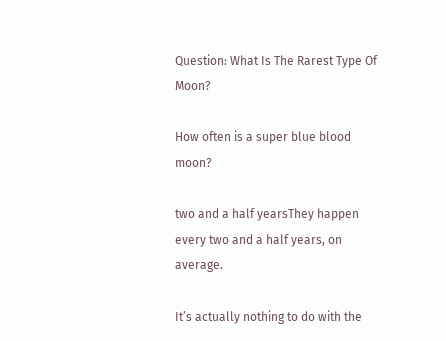Question: What Is The Rarest Type Of Moon?

How often is a super blue blood moon?

two and a half yearsThey happen every two and a half years, on average.

It’s actually nothing to do with the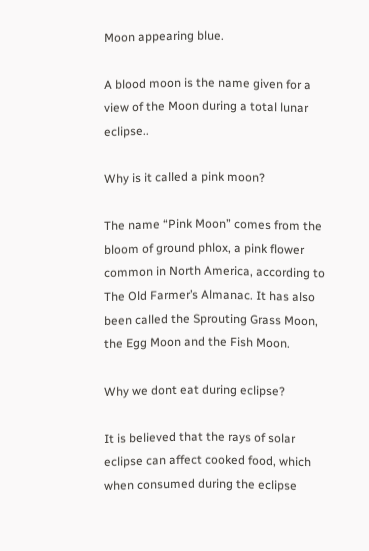Moon appearing blue.

A blood moon is the name given for a view of the Moon during a total lunar eclipse..

Why is it called a pink moon?

The name “Pink Moon” comes from the bloom of ground phlox, a pink flower common in North America, according to The Old Farmer’s Almanac. It has also been called the Sprouting Grass Moon, the Egg Moon and the Fish Moon.

Why we dont eat during eclipse?

It is believed that the rays of solar eclipse can affect cooked food, which when consumed during the eclipse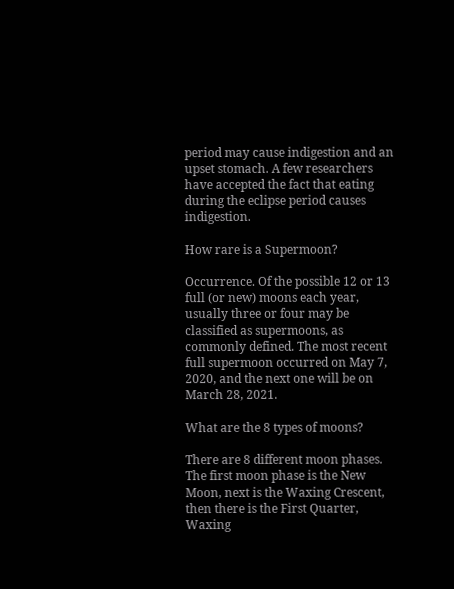period may cause indigestion and an upset stomach. A few researchers have accepted the fact that eating during the eclipse period causes indigestion.

How rare is a Supermoon?

Occurrence. Of the possible 12 or 13 full (or new) moons each year, usually three or four may be classified as supermoons, as commonly defined. The most recent full supermoon occurred on May 7, 2020, and the next one will be on March 28, 2021.

What are the 8 types of moons?

There are 8 different moon phases. The first moon phase is the New Moon, next is the Waxing Crescent, then there is the First Quarter, Waxing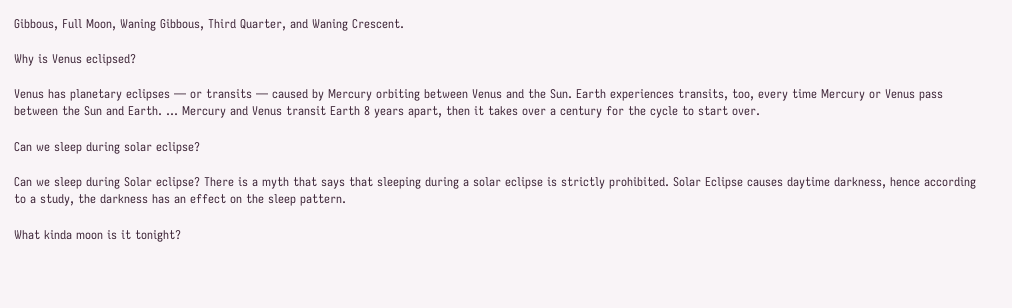Gibbous, Full Moon, Waning Gibbous, Third Quarter, and Waning Crescent.

Why is Venus eclipsed?

Venus has planetary eclipses — or transits — caused by Mercury orbiting between Venus and the Sun. Earth experiences transits, too, every time Mercury or Venus pass between the Sun and Earth. … Mercury and Venus transit Earth 8 years apart, then it takes over a century for the cycle to start over.

Can we sleep during solar eclipse?

Can we sleep during Solar eclipse? There is a myth that says that sleeping during a solar eclipse is strictly prohibited. Solar Eclipse causes daytime darkness, hence according to a study, the darkness has an effect on the sleep pattern.

What kinda moon is it tonight?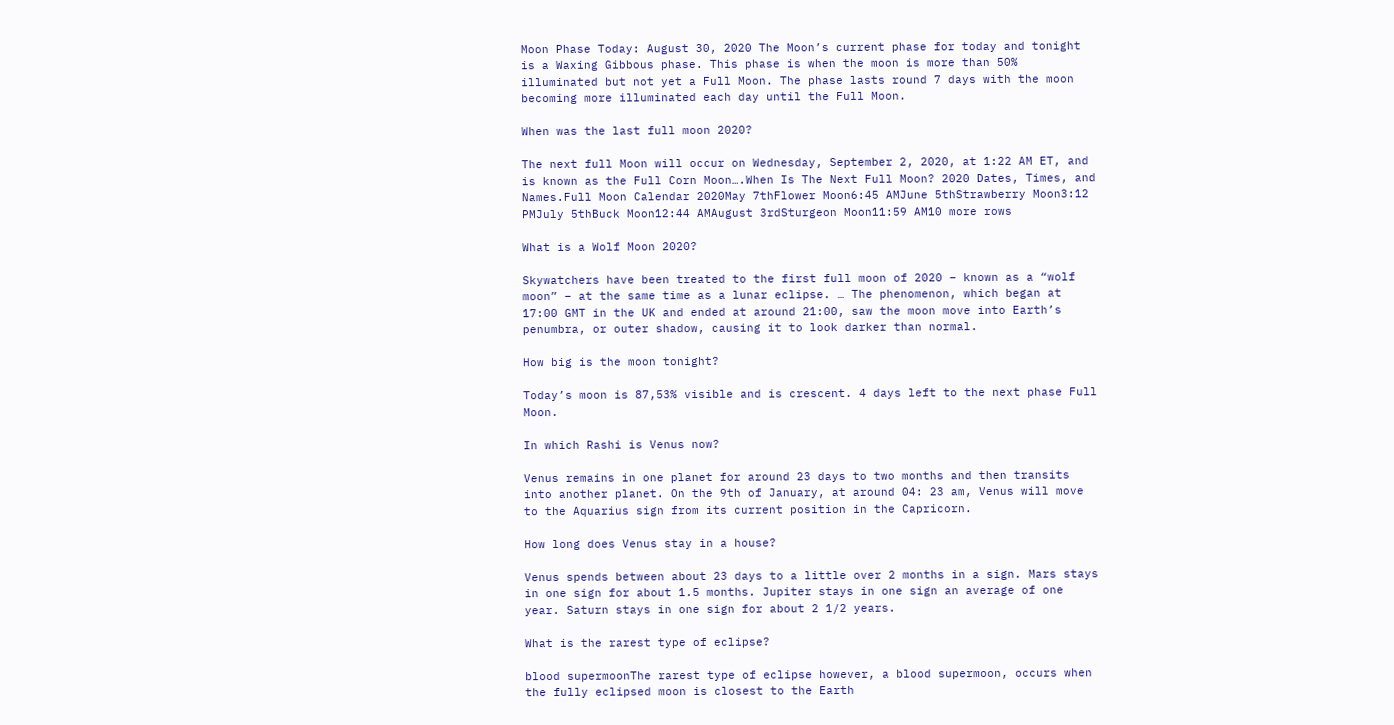Moon Phase Today: August 30, 2020 The Moon’s current phase for today and tonight is a Waxing Gibbous phase. This phase is when the moon is more than 50% illuminated but not yet a Full Moon. The phase lasts round 7 days with the moon becoming more illuminated each day until the Full Moon.

When was the last full moon 2020?

The next full Moon will occur on Wednesday, September 2, 2020, at 1:22 AM ET, and is known as the Full Corn Moon….When Is The Next Full Moon? 2020 Dates, Times, and Names.Full Moon Calendar 2020May 7thFlower Moon6:45 AMJune 5thStrawberry Moon3:12 PMJuly 5thBuck Moon12:44 AMAugust 3rdSturgeon Moon11:59 AM10 more rows

What is a Wolf Moon 2020?

Skywatchers have been treated to the first full moon of 2020 – known as a “wolf moon” – at the same time as a lunar eclipse. … The phenomenon, which began at 17:00 GMT in the UK and ended at around 21:00, saw the moon move into Earth’s penumbra, or outer shadow, causing it to look darker than normal.

How big is the moon tonight?

Today’s moon is 87,53% visible and is crescent. 4 days left to the next phase Full Moon.

In which Rashi is Venus now?

Venus remains in one planet for around 23 days to two months and then transits into another planet. On the 9th of January, at around 04: 23 am, Venus will move to the Aquarius sign from its current position in the Capricorn.

How long does Venus stay in a house?

Venus spends between about 23 days to a little over 2 months in a sign. Mars stays in one sign for about 1.5 months. Jupiter stays in one sign an average of one year. Saturn stays in one sign for about 2 1/2 years.

What is the rarest type of eclipse?

blood supermoonThe rarest type of eclipse however, a blood supermoon, occurs when the fully eclipsed moon is closest to the Earth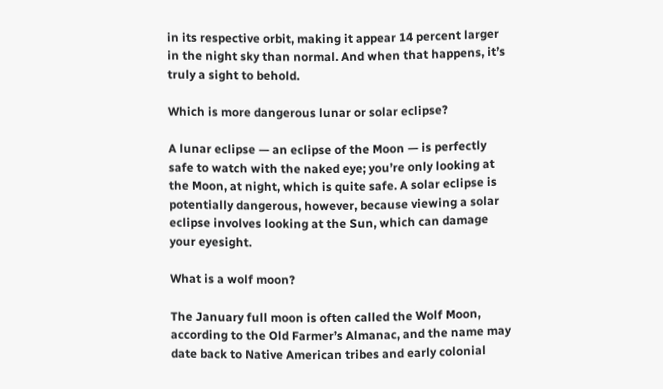in its respective orbit, making it appear 14 percent larger in the night sky than normal. And when that happens, it’s truly a sight to behold.

Which is more dangerous lunar or solar eclipse?

A lunar eclipse — an eclipse of the Moon — is perfectly safe to watch with the naked eye; you’re only looking at the Moon, at night, which is quite safe. A solar eclipse is potentially dangerous, however, because viewing a solar eclipse involves looking at the Sun, which can damage your eyesight.

What is a wolf moon?

The January full moon is often called the Wolf Moon, according to the Old Farmer’s Almanac, and the name may date back to Native American tribes and early colonial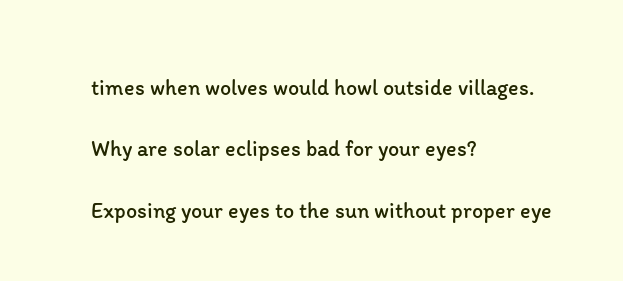times when wolves would howl outside villages.

Why are solar eclipses bad for your eyes?

Exposing your eyes to the sun without proper eye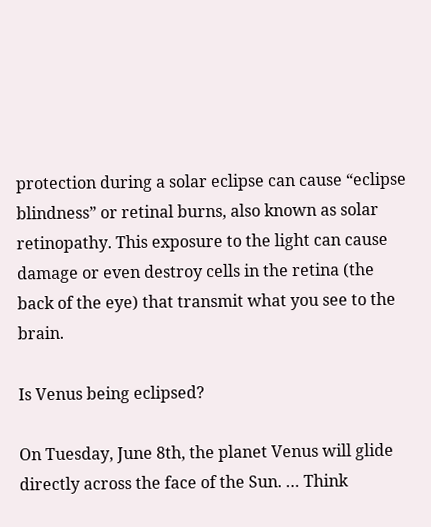protection during a solar eclipse can cause “eclipse blindness” or retinal burns, also known as solar retinopathy. This exposure to the light can cause damage or even destroy cells in the retina (the back of the eye) that transmit what you see to the brain.

Is Venus being eclipsed?

On Tuesday, June 8th, the planet Venus will glide directly across the face of the Sun. … Think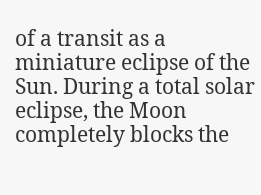of a transit as a miniature eclipse of the Sun. During a total solar eclipse, the Moon completely blocks the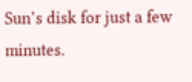Sun’s disk for just a few minutes.